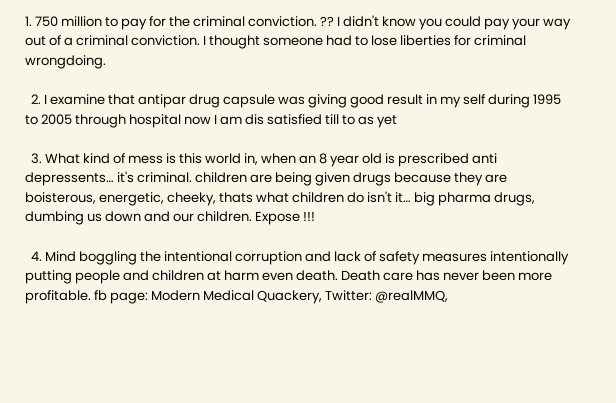1. 750 million to pay for the criminal conviction. ?? I didn't know you could pay your way out of a criminal conviction. I thought someone had to lose liberties for criminal wrongdoing.

  2. I examine that antipar drug capsule was giving good result in my self during 1995 to 2005 through hospital now I am dis satisfied till to as yet

  3. What kind of mess is this world in, when an 8 year old is prescribed anti depressents… it's criminal. children are being given drugs because they are boisterous, energetic, cheeky, thats what children do isn't it… big pharma drugs, dumbing us down and our children. Expose !!!

  4. Mind boggling the intentional corruption and lack of safety measures intentionally putting people and children at harm even death. Death care has never been more profitable. fb page: Modern Medical Quackery, Twitter: @realMMQ,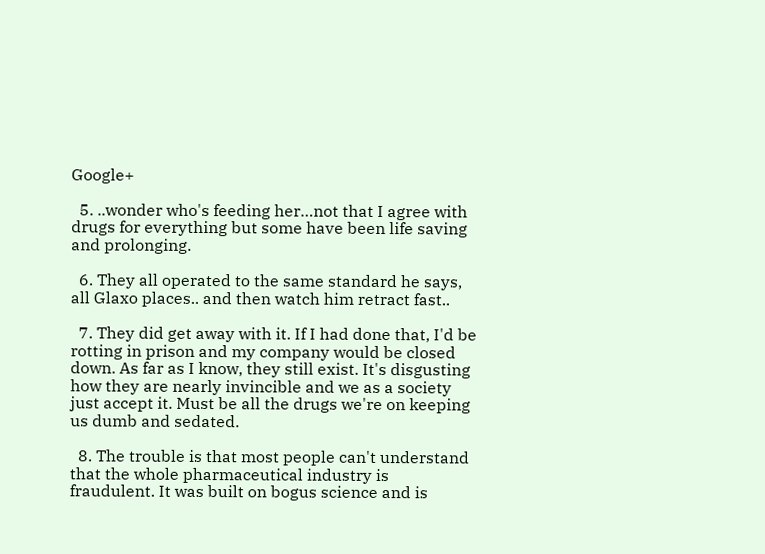Google+

  5. ..wonder who's feeding her…not that I agree with drugs for everything but some have been life saving and prolonging.

  6. They all operated to the same standard he says, all Glaxo places.. and then watch him retract fast..

  7. They did get away with it. If I had done that, I'd be rotting in prison and my company would be closed down. As far as I know, they still exist. It's disgusting how they are nearly invincible and we as a society just accept it. Must be all the drugs we're on keeping us dumb and sedated.

  8. The trouble is that most people can't understand that the whole pharmaceutical industry is fraudulent. It was built on bogus science and is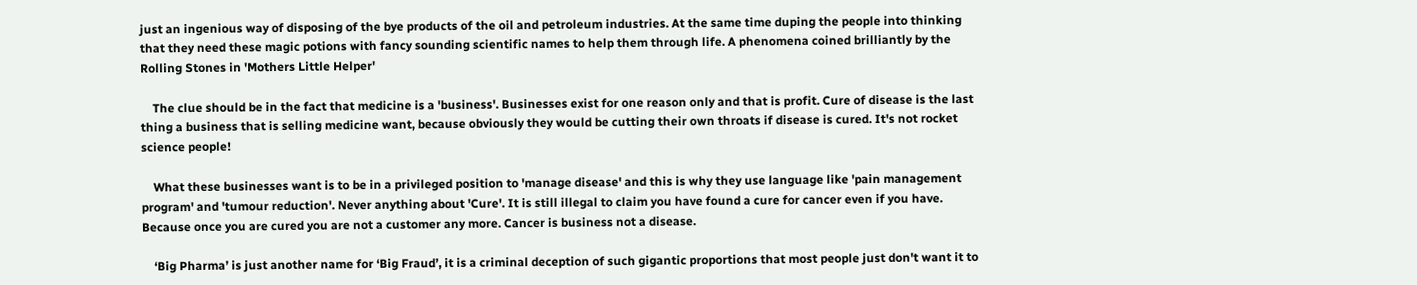just an ingenious way of disposing of the bye products of the oil and petroleum industries. At the same time duping the people into thinking that they need these magic potions with fancy sounding scientific names to help them through life. A phenomena coined brilliantly by the Rolling Stones in 'Mothers Little Helper'

    The clue should be in the fact that medicine is a 'business'. Businesses exist for one reason only and that is profit. Cure of disease is the last thing a business that is selling medicine want, because obviously they would be cutting their own throats if disease is cured. It's not rocket science people!

    What these businesses want is to be in a privileged position to 'manage disease' and this is why they use language like 'pain management program' and 'tumour reduction'. Never anything about 'Cure'. It is still illegal to claim you have found a cure for cancer even if you have. Because once you are cured you are not a customer any more. Cancer is business not a disease.

    ‘Big Pharma’ is just another name for ‘Big Fraud’, it is a criminal deception of such gigantic proportions that most people just don't want it to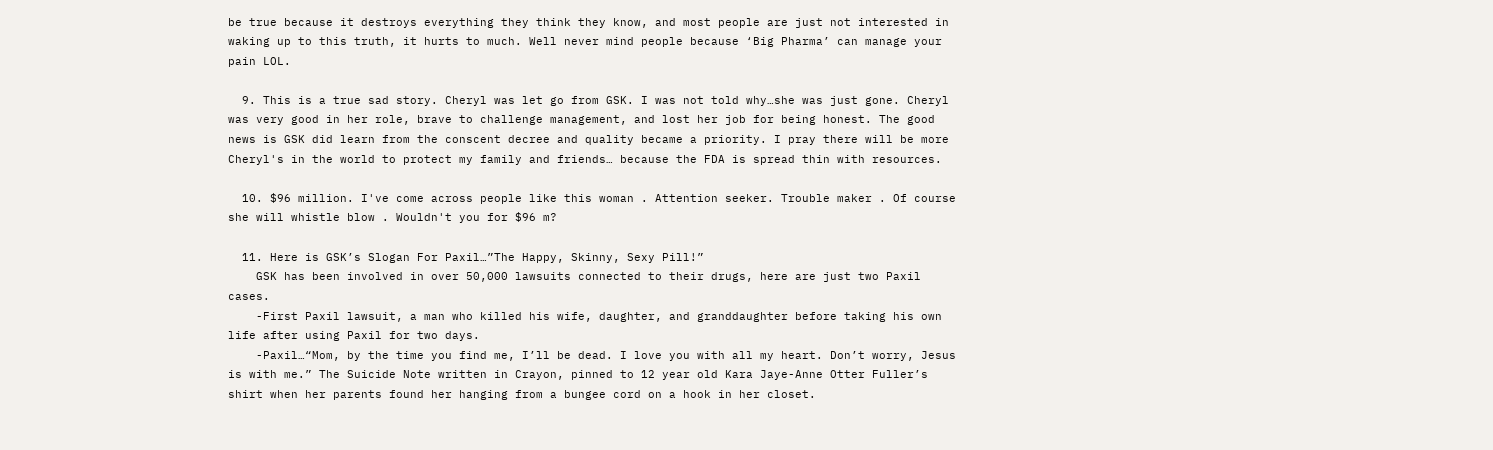be true because it destroys everything they think they know, and most people are just not interested in waking up to this truth, it hurts to much. Well never mind people because ‘Big Pharma’ can manage your pain LOL.

  9. This is a true sad story. Cheryl was let go from GSK. I was not told why…she was just gone. Cheryl was very good in her role, brave to challenge management, and lost her job for being honest. The good news is GSK did learn from the conscent decree and quality became a priority. I pray there will be more Cheryl's in the world to protect my family and friends… because the FDA is spread thin with resources.

  10. $96 million. I've come across people like this woman . Attention seeker. Trouble maker . Of course she will whistle blow . Wouldn't you for $96 m?

  11. Here is GSK’s Slogan For Paxil…”The Happy, Skinny, Sexy Pill!”
    GSK has been involved in over 50,000 lawsuits connected to their drugs, here are just two Paxil cases.
    -First Paxil lawsuit, a man who killed his wife, daughter, and granddaughter before taking his own life after using Paxil for two days.
    -Paxil…“Mom, by the time you find me, I’ll be dead. I love you with all my heart. Don’t worry, Jesus is with me.” The Suicide Note written in Crayon, pinned to 12 year old Kara Jaye-Anne Otter Fuller’s shirt when her parents found her hanging from a bungee cord on a hook in her closet.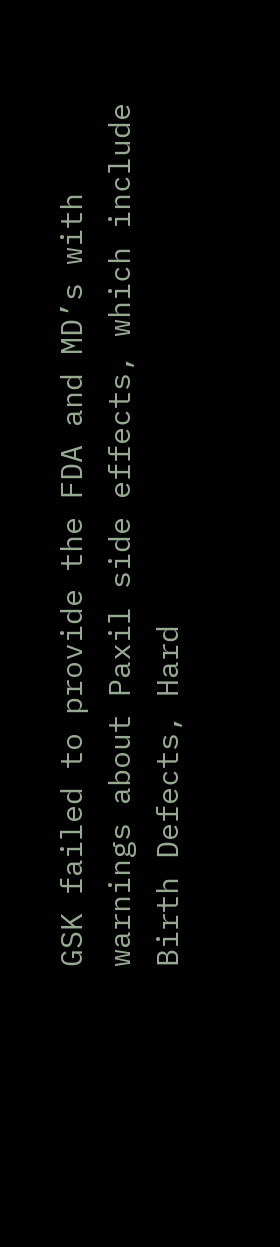GSK failed to provide the FDA and MD’s with warnings about Paxil side effects, which include Birth Defects, Hard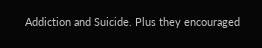Addiction and Suicide. Plus they encouraged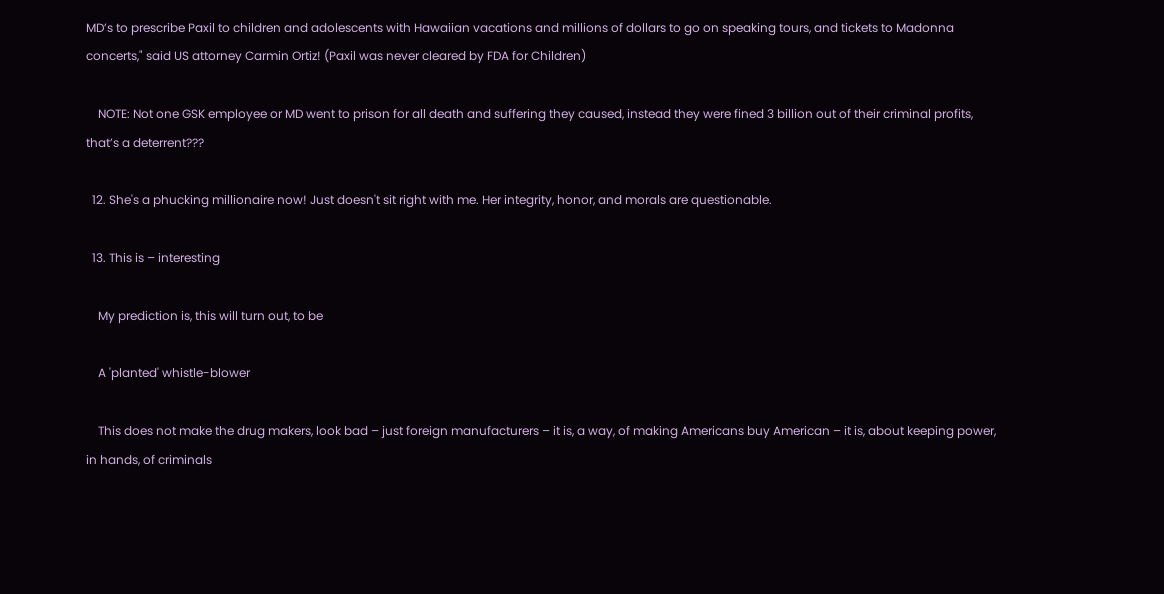MD’s to prescribe Paxil to children and adolescents with Hawaiian vacations and millions of dollars to go on speaking tours, and tickets to Madonna concerts," said US attorney Carmin Ortiz! (Paxil was never cleared by FDA for Children)

    NOTE: Not one GSK employee or MD went to prison for all death and suffering they caused, instead they were fined 3 billion out of their criminal profits, that’s a deterrent???

  12. She's a phucking millionaire now! Just doesn't sit right with me. Her integrity, honor, and morals are questionable.

  13. This is – interesting

    My prediction is, this will turn out, to be

    A 'planted' whistle-blower

    This does not make the drug makers, look bad – just foreign manufacturers – it is, a way, of making Americans buy American – it is, about keeping power, in hands, of criminals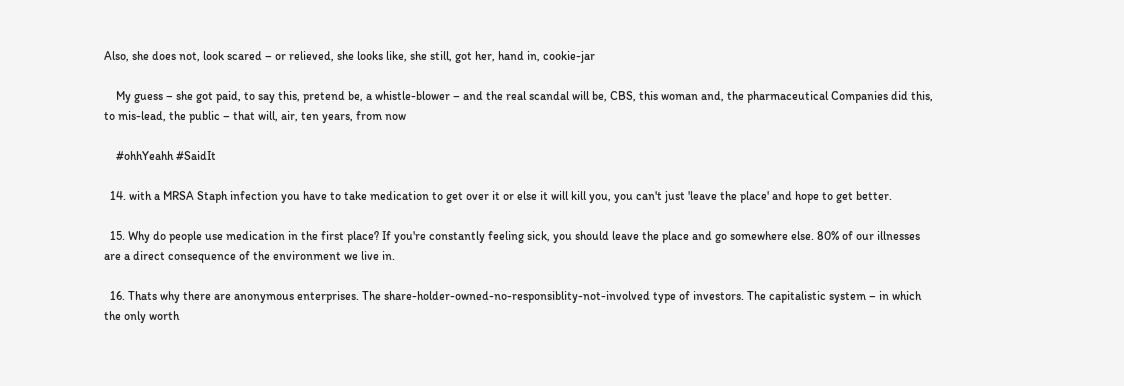Also, she does not, look scared – or relieved, she looks like, she still, got her, hand in, cookie-jar

    My guess – she got paid, to say this, pretend be, a whistle-blower – and the real scandal will be, CBS, this woman and, the pharmaceutical Companies did this, to mis-lead, the public – that will, air, ten years, from now

    #ohhYeahh #SaidIt

  14. with a MRSA Staph infection you have to take medication to get over it or else it will kill you, you can't just 'leave the place' and hope to get better.

  15. Why do people use medication in the first place? If you're constantly feeling sick, you should leave the place and go somewhere else. 80% of our illnesses are a direct consequence of the environment we live in.

  16. Thats why there are anonymous enterprises. The share-holder-owned-no-responsiblity-not-involved type of investors. The capitalistic system – in which the only worth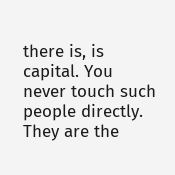there is, is capital. You never touch such people directly. They are the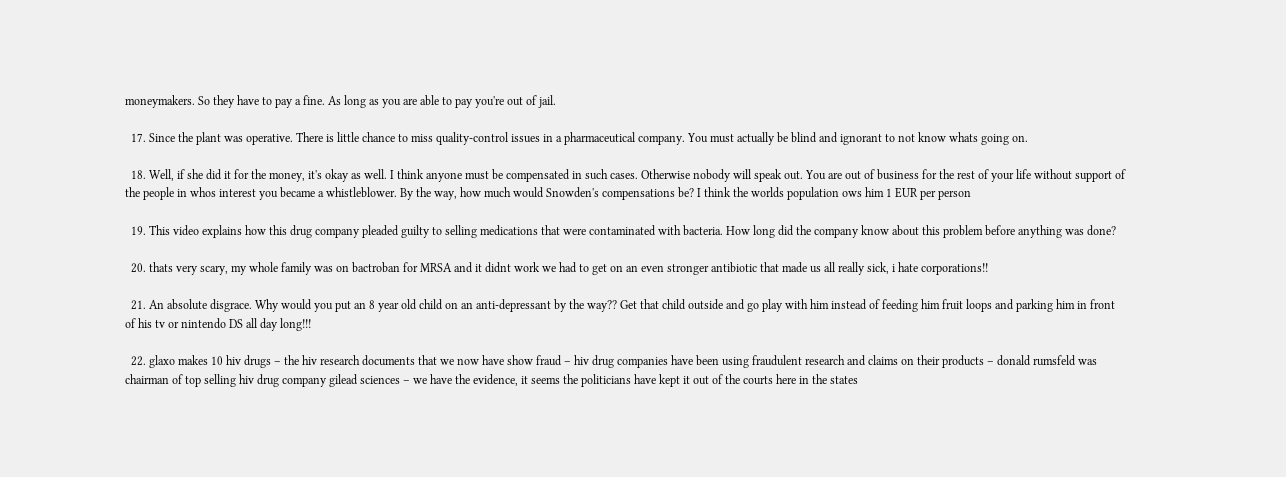moneymakers. So they have to pay a fine. As long as you are able to pay you're out of jail.

  17. Since the plant was operative. There is little chance to miss quality-control issues in a pharmaceutical company. You must actually be blind and ignorant to not know whats going on.

  18. Well, if she did it for the money, it's okay as well. I think anyone must be compensated in such cases. Otherwise nobody will speak out. You are out of business for the rest of your life without support of the people in whos interest you became a whistleblower. By the way, how much would Snowden's compensations be? I think the worlds population ows him 1 EUR per person

  19. This video explains how this drug company pleaded guilty to selling medications that were contaminated with bacteria. How long did the company know about this problem before anything was done?

  20. thats very scary, my whole family was on bactroban for MRSA and it didnt work we had to get on an even stronger antibiotic that made us all really sick, i hate corporations!!

  21. An absolute disgrace. Why would you put an 8 year old child on an anti-depressant by the way?? Get that child outside and go play with him instead of feeding him fruit loops and parking him in front of his tv or nintendo DS all day long!!!

  22. glaxo makes 10 hiv drugs – the hiv research documents that we now have show fraud – hiv drug companies have been using fraudulent research and claims on their products – donald rumsfeld was chairman of top selling hiv drug company gilead sciences – we have the evidence, it seems the politicians have kept it out of the courts here in the states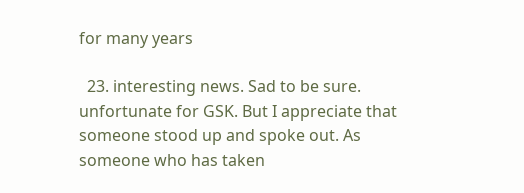for many years

  23. interesting news. Sad to be sure. unfortunate for GSK. But I appreciate that someone stood up and spoke out. As someone who has taken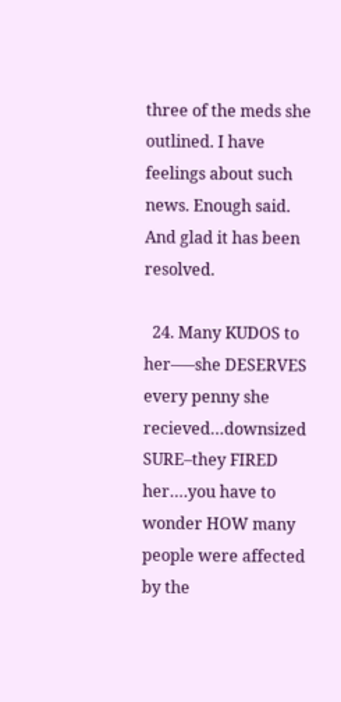three of the meds she outlined. I have feelings about such news. Enough said. And glad it has been resolved.

  24. Many KUDOS to her—–she DESERVES every penny she recieved…downsized SURE–they FIRED her….you have to wonder HOW many people were affected by the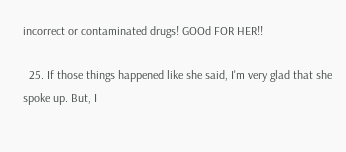incorrect or contaminated drugs! GOOd FOR HER!!

  25. If those things happened like she said, I'm very glad that she spoke up. But, I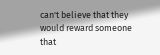can't believe that they would reward someone that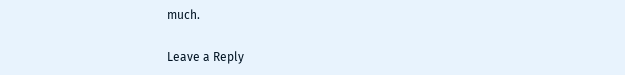much.

Leave a Reply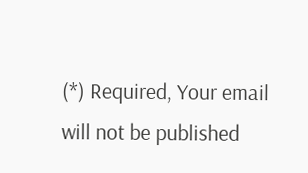(*) Required, Your email will not be published